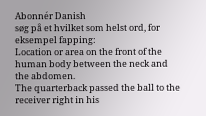Abonnér Danish
søg på et hvilket som helst ord, for eksempel fapping:
Location or area on the front of the human body between the neck and the abdomen.
The quarterback passed the ball to the receiver right in his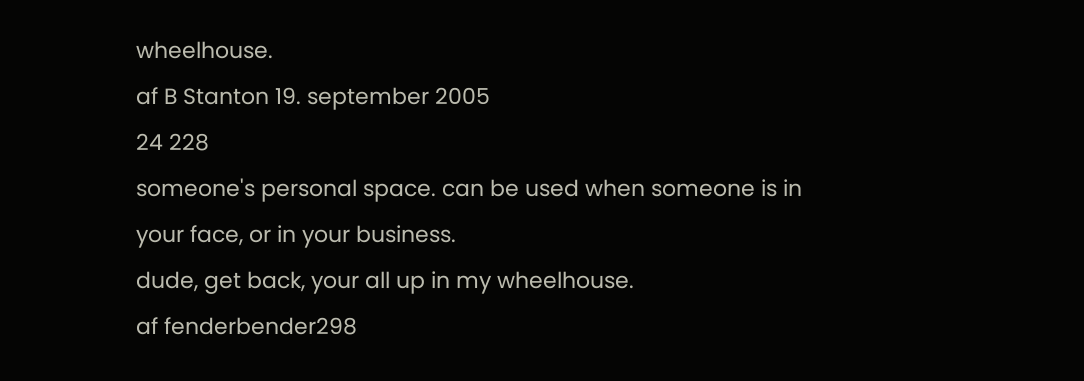wheelhouse.
af B Stanton 19. september 2005
24 228
someone's personal space. can be used when someone is in your face, or in your business.
dude, get back, your all up in my wheelhouse.
af fenderbender298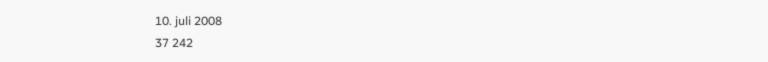10. juli 2008
37 242